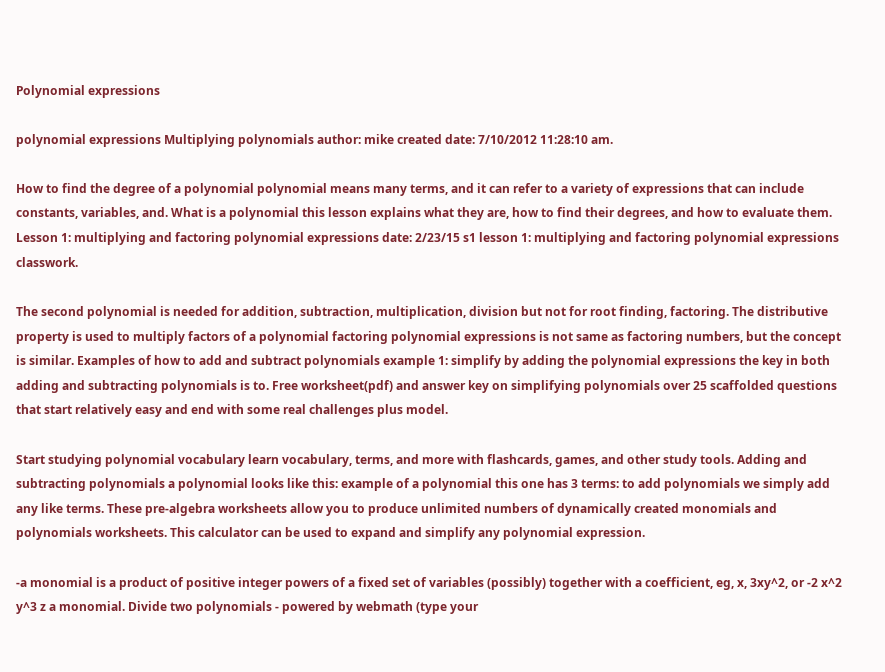Polynomial expressions

polynomial expressions Multiplying polynomials author: mike created date: 7/10/2012 11:28:10 am.

How to find the degree of a polynomial polynomial means many terms, and it can refer to a variety of expressions that can include constants, variables, and. What is a polynomial this lesson explains what they are, how to find their degrees, and how to evaluate them. Lesson 1: multiplying and factoring polynomial expressions date: 2/23/15 s1 lesson 1: multiplying and factoring polynomial expressions classwork.

The second polynomial is needed for addition, subtraction, multiplication, division but not for root finding, factoring. The distributive property is used to multiply factors of a polynomial factoring polynomial expressions is not same as factoring numbers, but the concept is similar. Examples of how to add and subtract polynomials example 1: simplify by adding the polynomial expressions the key in both adding and subtracting polynomials is to. Free worksheet(pdf) and answer key on simplifying polynomials over 25 scaffolded questions that start relatively easy and end with some real challenges plus model.

Start studying polynomial vocabulary learn vocabulary, terms, and more with flashcards, games, and other study tools. Adding and subtracting polynomials a polynomial looks like this: example of a polynomial this one has 3 terms: to add polynomials we simply add any like terms. These pre-algebra worksheets allow you to produce unlimited numbers of dynamically created monomials and polynomials worksheets. This calculator can be used to expand and simplify any polynomial expression.

-a monomial is a product of positive integer powers of a fixed set of variables (possibly) together with a coefficient, eg, x, 3xy^2, or -2 x^2 y^3 z a monomial. Divide two polynomials - powered by webmath (type your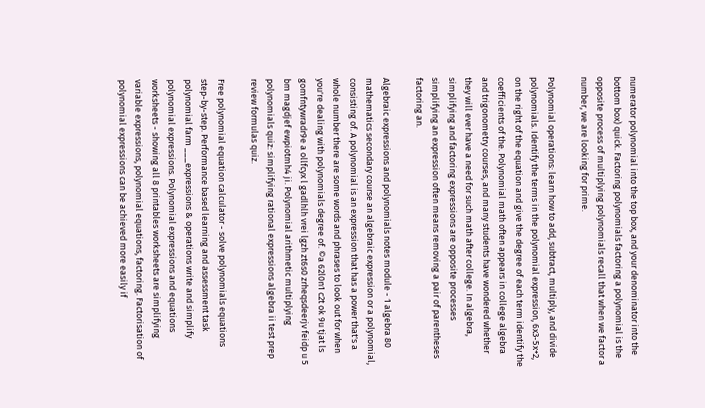numerator polynomial into the top box, and your denominator into the bottom box) quick. Factoring polynomials factoring a polynomial is the opposite process of multiplying polynomials recall that when we factor a number, we are looking for prime.

Polynomial operations: learn how to add, subtract, multiply, and divide polynomials. Identify the terms in the polynomial expression, 6x3-5x+2, on the right of the equation and give the degree of each term identify the coefficients of the. Polynomial math often appears in college algebra and trigonometry courses, and many students have wondered whether they will ever have a need for such math after college. In algebra, simplifying and factoring expressions are opposite processes simplifying an expression often means removing a pair of parentheses factoring an.

Algebraic expressions and polynomials notes module - 1 algebra 80 mathematics secondary course an algebraic expression or a polynomial, consisting of. A polynomial is an expression that has a power that's a whole number there are some words and phrases to look out for when you're dealing with polynomials degree of. ©a 62l0n1 c2t ok 9u tjat ls gomfntywradr9e a ollfcyx l gadlhlh vrei lgzh zt6s0 zrheqsdeerjv feidp u 5 bm magdjef ewpiotmh4 ji. Polynomial arithmetic multiplying polynomials quiz: simplifying rational expressions algebra ii test prep review formulas quiz.

Free polynomial equation calculator - solve polynomials equations step-by-step. Performance based learning and assessment task polynomial farm ___expressions & operations write and simplify polynomial expressions. Polynomial expressions and equations worksheets - showing all 8 printables worksheets are simplifying variable expressions, polynomial equations, factoring. Factorisation of polynomial expressions can be achieved more easily if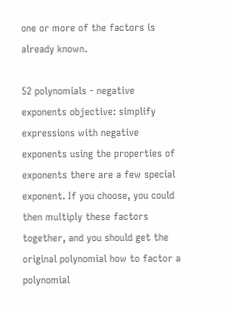one or more of the factors is already known.

52 polynomials - negative exponents objective: simplify expressions with negative exponents using the properties of exponents there are a few special exponent. If you choose, you could then multiply these factors together, and you should get the original polynomial how to factor a polynomial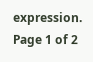expression. Page 1 of 2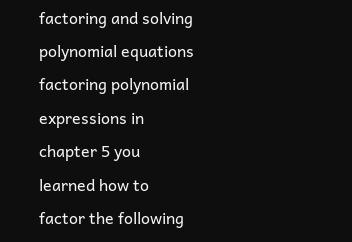factoring and solving polynomial equations factoring polynomial expressions in chapter 5 you learned how to factor the following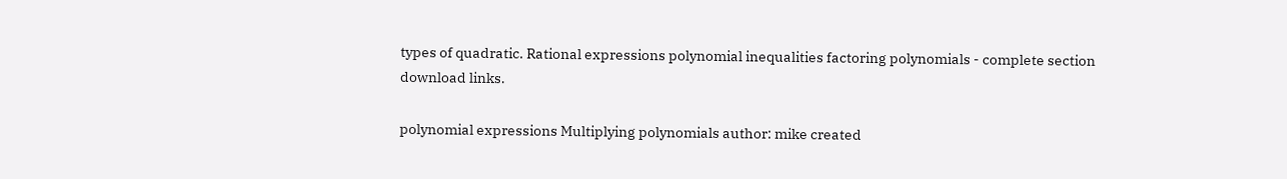types of quadratic. Rational expressions polynomial inequalities factoring polynomials - complete section download links.

polynomial expressions Multiplying polynomials author: mike created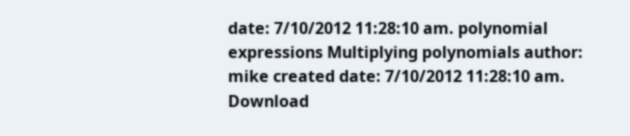date: 7/10/2012 11:28:10 am. polynomial expressions Multiplying polynomials author: mike created date: 7/10/2012 11:28:10 am. Download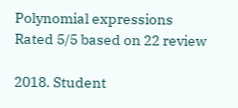Polynomial expressions
Rated 5/5 based on 22 review

2018. Student